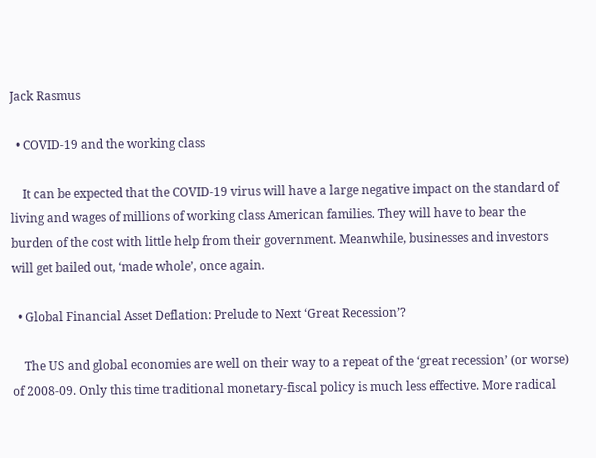Jack Rasmus

  • COVID-19 and the working class

    It can be expected that the COVID-19 virus will have a large negative impact on the standard of living and wages of millions of working class American families. They will have to bear the burden of the cost with little help from their government. Meanwhile, businesses and investors will get bailed out, ‘made whole’, once again.

  • Global Financial Asset Deflation: Prelude to Next ‘Great Recession’?

    The US and global economies are well on their way to a repeat of the ‘great recession’ (or worse) of 2008-09. Only this time traditional monetary-fiscal policy is much less effective. More radical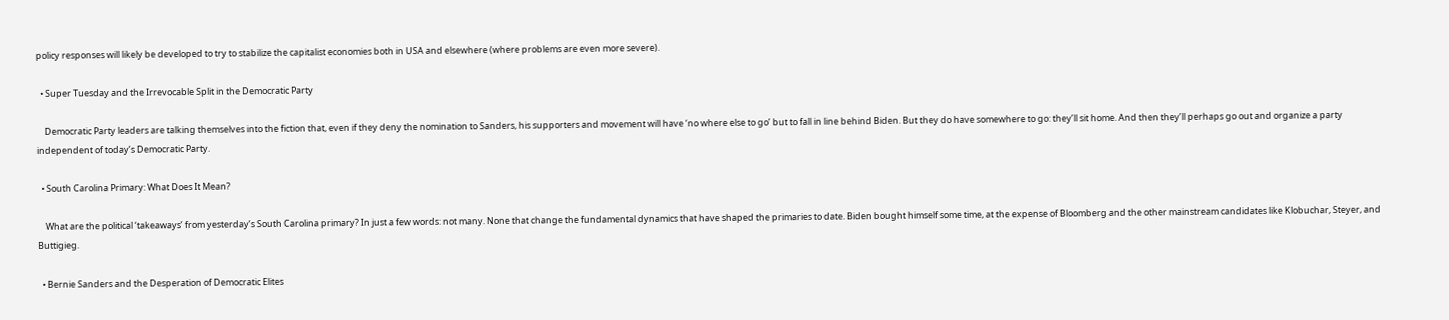policy responses will likely be developed to try to stabilize the capitalist economies both in USA and elsewhere (where problems are even more severe).

  • Super Tuesday and the Irrevocable Split in the Democratic Party

    Democratic Party leaders are talking themselves into the fiction that, even if they deny the nomination to Sanders, his supporters and movement will have ‘no where else to go’ but to fall in line behind Biden. But they do have somewhere to go: they’ll sit home. And then they’ll perhaps go out and organize a party independent of today’s Democratic Party.

  • South Carolina Primary: What Does It Mean?

    What are the political ‘takeaways’ from yesterday’s South Carolina primary? In just a few words: not many. None that change the fundamental dynamics that have shaped the primaries to date. Biden bought himself some time, at the expense of Bloomberg and the other mainstream candidates like Klobuchar, Steyer, and Buttigieg.

  • Bernie Sanders and the Desperation of Democratic Elites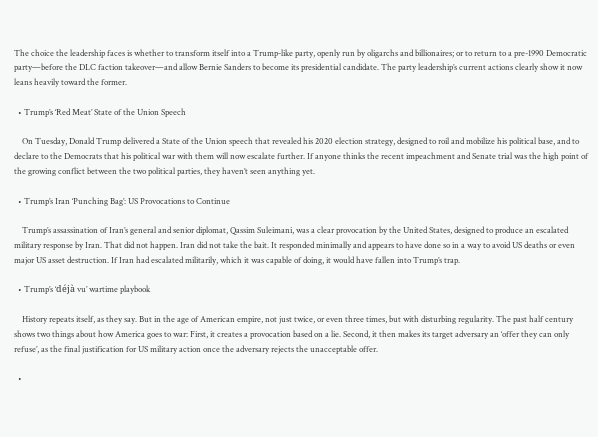The choice the leadership faces is whether to transform itself into a Trump-like party, openly run by oligarchs and billionaires; or to return to a pre-1990 Democratic party—before the DLC faction takeover—and allow Bernie Sanders to become its presidential candidate. The party leadership’s current actions clearly show it now leans heavily toward the former.

  • Trump’s ‘Red Meat’ State of the Union Speech

    On Tuesday, Donald Trump delivered a State of the Union speech that revealed his 2020 election strategy, designed to roil and mobilize his political base, and to declare to the Democrats that his political war with them will now escalate further. If anyone thinks the recent impeachment and Senate trial was the high point of the growing conflict between the two political parties, they haven’t seen anything yet.

  • Trump’s Iran ‘Punching Bag’: US Provocations to Continue

    Trump’s assassination of Iran’s general and senior diplomat, Qassim Suleimani, was a clear provocation by the United States, designed to produce an escalated military response by Iran. That did not happen. Iran did not take the bait. It responded minimally and appears to have done so in a way to avoid US deaths or even major US asset destruction. If Iran had escalated militarily, which it was capable of doing, it would have fallen into Trump’s trap.

  • Trump’s ‘déjà vu’ wartime playbook

    History repeats itself, as they say. But in the age of American empire, not just twice, or even three times, but with disturbing regularity. The past half century shows two things about how America goes to war: First, it creates a provocation based on a lie. Second, it then makes its target adversary an ‘offer they can only refuse’, as the final justification for US military action once the adversary rejects the unacceptable offer.

  •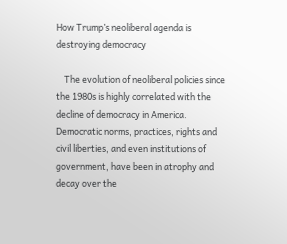How Trump’s neoliberal agenda is destroying democracy

    The evolution of neoliberal policies since the 1980s is highly correlated with the decline of democracy in America. Democratic norms, practices, rights and civil liberties, and even institutions of government, have been in atrophy and decay over the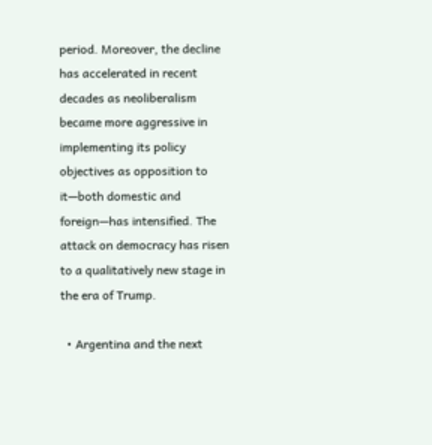period. Moreover, the decline has accelerated in recent decades as neoliberalism became more aggressive in implementing its policy objectives as opposition to it—both domestic and foreign—has intensified. The attack on democracy has risen to a qualitatively new stage in the era of Trump.

  • Argentina and the next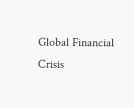Global Financial Crisis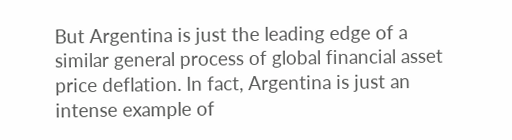But Argentina is just the leading edge of a similar general process of global financial asset price deflation. In fact, Argentina is just an intense example of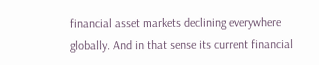financial asset markets declining everywhere globally. And in that sense its current financial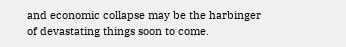and economic collapse may be the harbinger of devastating things soon to come.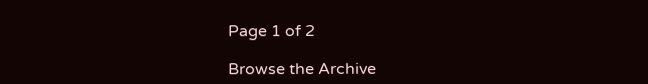Page 1 of 2

Browse the Archive